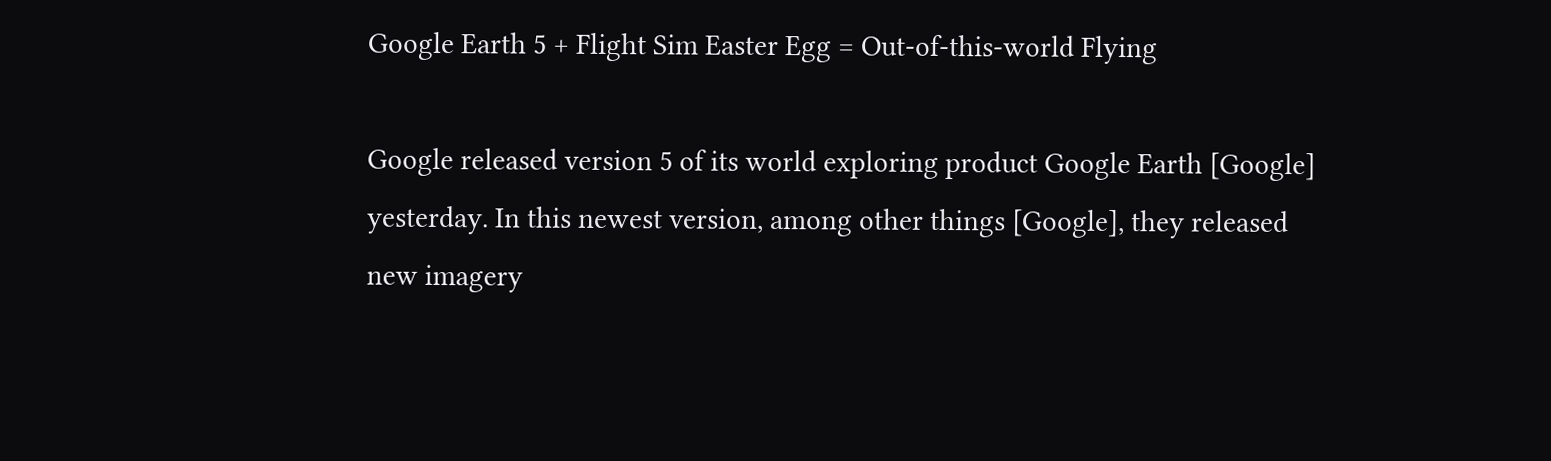Google Earth 5 + Flight Sim Easter Egg = Out-of-this-world Flying

Google released version 5 of its world exploring product Google Earth [Google] yesterday. In this newest version, among other things [Google], they released new imagery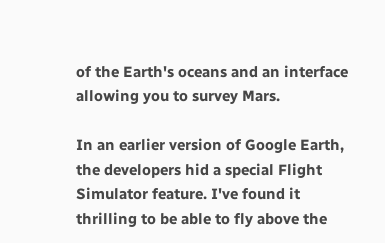of the Earth's oceans and an interface allowing you to survey Mars.

In an earlier version of Google Earth, the developers hid a special Flight Simulator feature. I've found it thrilling to be able to fly above the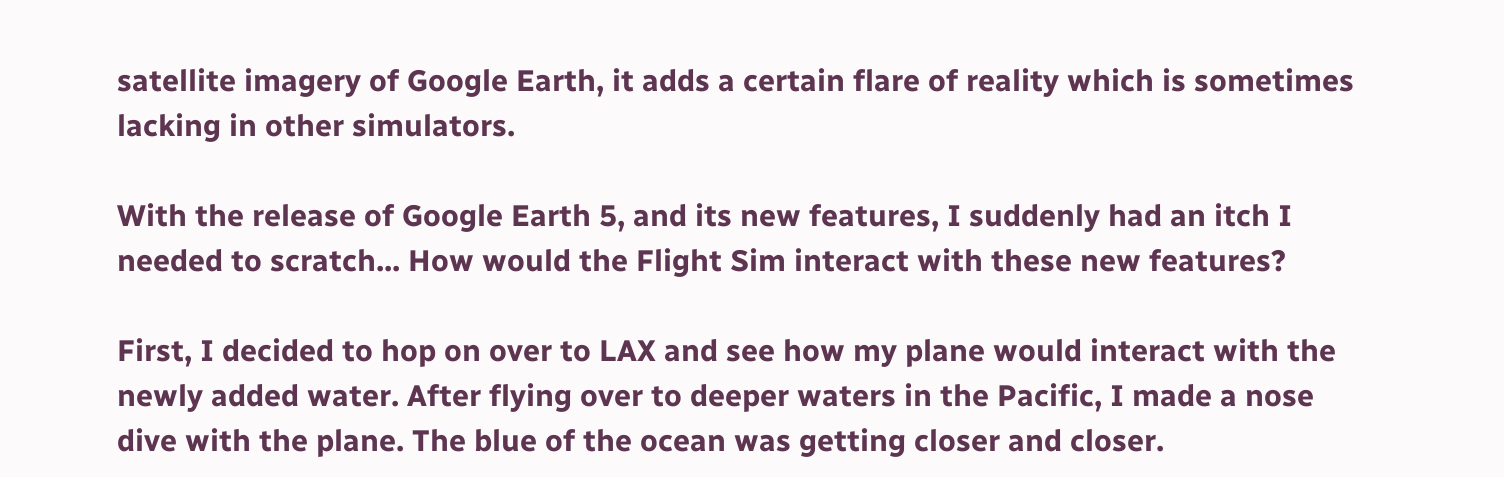satellite imagery of Google Earth, it adds a certain flare of reality which is sometimes lacking in other simulators.

With the release of Google Earth 5, and its new features, I suddenly had an itch I needed to scratch... How would the Flight Sim interact with these new features?

First, I decided to hop on over to LAX and see how my plane would interact with the newly added water. After flying over to deeper waters in the Pacific, I made a nose dive with the plane. The blue of the ocean was getting closer and closer.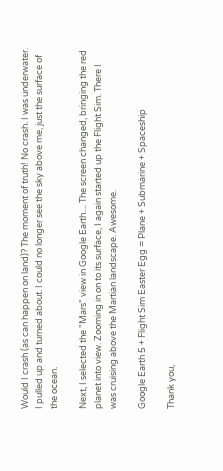Would I crash (as can happen on land)? The moment of truth! No crash. I was underwater. I pulled up and turned about. I could no longer see the sky above me, just the surface of the ocean.

Next, I selected the "Mars" view in Google Earth.... The screen changed, bringing the red planet into view. Zooming in on to its surface, I again started up the Flight Sim. There I was cruising above the Martian landscape. Awesome.

Google Earth 5 + Flight Sim Easter Egg = Plane + Submarine + Spaceship

Thank you,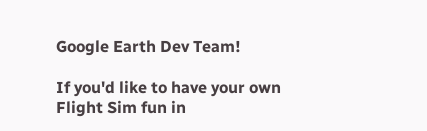Google Earth Dev Team!

If you'd like to have your own Flight Sim fun in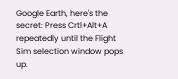Google Earth, here's the secret: Press Crtl+Alt+A repeatedly until the Flight Sim selection window pops up.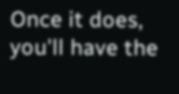Once it does, you'll have the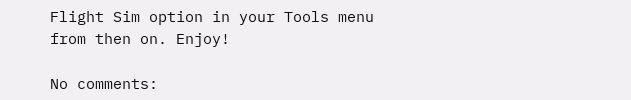Flight Sim option in your Tools menu from then on. Enjoy!

No comments: